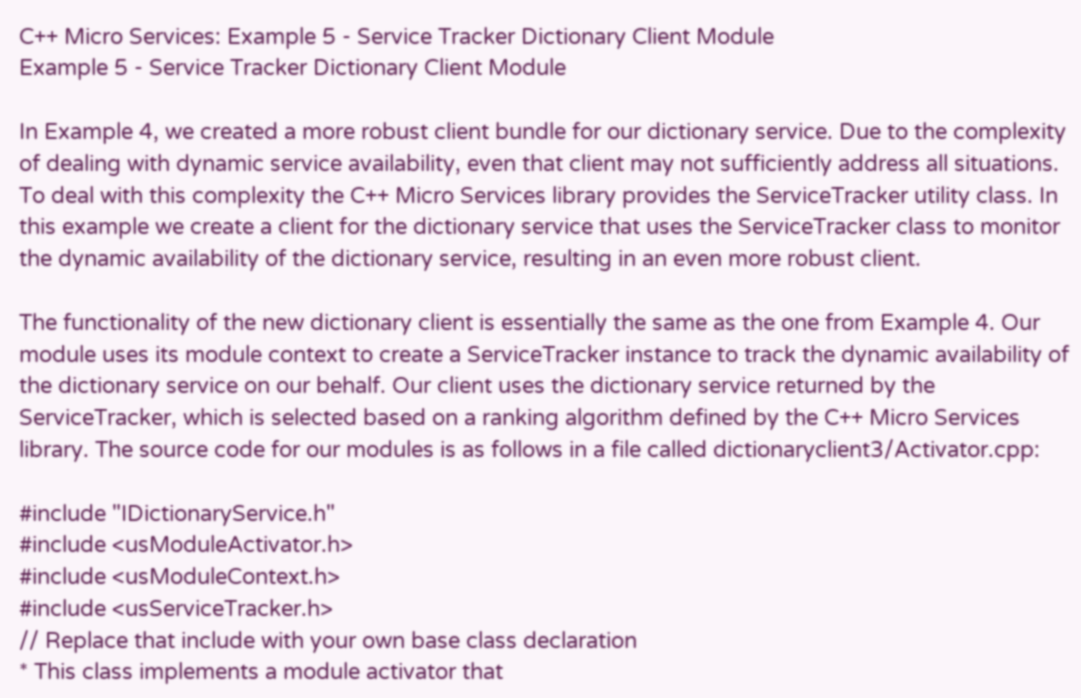C++ Micro Services: Example 5 - Service Tracker Dictionary Client Module
Example 5 - Service Tracker Dictionary Client Module

In Example 4, we created a more robust client bundle for our dictionary service. Due to the complexity of dealing with dynamic service availability, even that client may not sufficiently address all situations. To deal with this complexity the C++ Micro Services library provides the ServiceTracker utility class. In this example we create a client for the dictionary service that uses the ServiceTracker class to monitor the dynamic availability of the dictionary service, resulting in an even more robust client.

The functionality of the new dictionary client is essentially the same as the one from Example 4. Our module uses its module context to create a ServiceTracker instance to track the dynamic availability of the dictionary service on our behalf. Our client uses the dictionary service returned by the ServiceTracker, which is selected based on a ranking algorithm defined by the C++ Micro Services library. The source code for our modules is as follows in a file called dictionaryclient3/Activator.cpp:

#include "IDictionaryService.h"
#include <usModuleActivator.h>
#include <usModuleContext.h>
#include <usServiceTracker.h>
// Replace that include with your own base class declaration
* This class implements a module activator that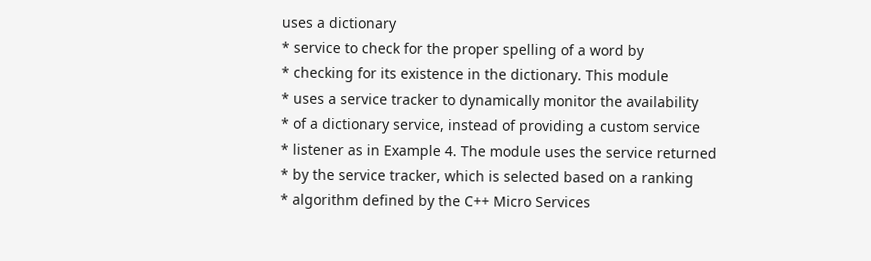uses a dictionary
* service to check for the proper spelling of a word by
* checking for its existence in the dictionary. This module
* uses a service tracker to dynamically monitor the availability
* of a dictionary service, instead of providing a custom service
* listener as in Example 4. The module uses the service returned
* by the service tracker, which is selected based on a ranking
* algorithm defined by the C++ Micro Services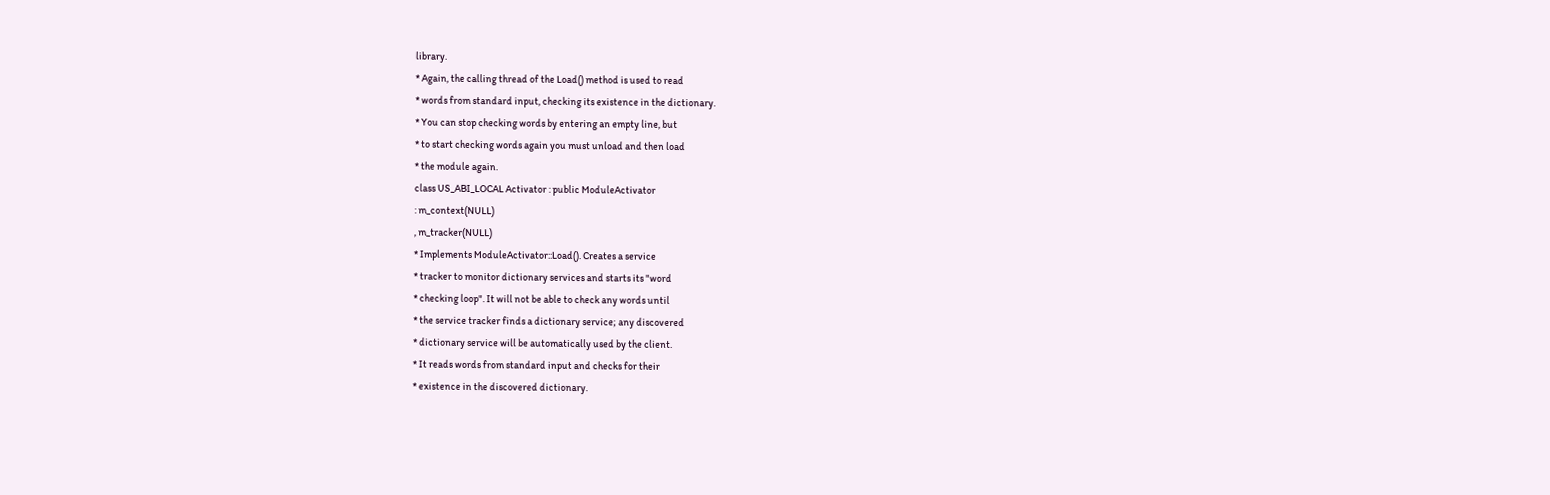library.
* Again, the calling thread of the Load() method is used to read
* words from standard input, checking its existence in the dictionary.
* You can stop checking words by entering an empty line, but
* to start checking words again you must unload and then load
* the module again.
class US_ABI_LOCAL Activator : public ModuleActivator
: m_context(NULL)
, m_tracker(NULL)
* Implements ModuleActivator::Load(). Creates a service
* tracker to monitor dictionary services and starts its "word
* checking loop". It will not be able to check any words until
* the service tracker finds a dictionary service; any discovered
* dictionary service will be automatically used by the client.
* It reads words from standard input and checks for their
* existence in the discovered dictionary.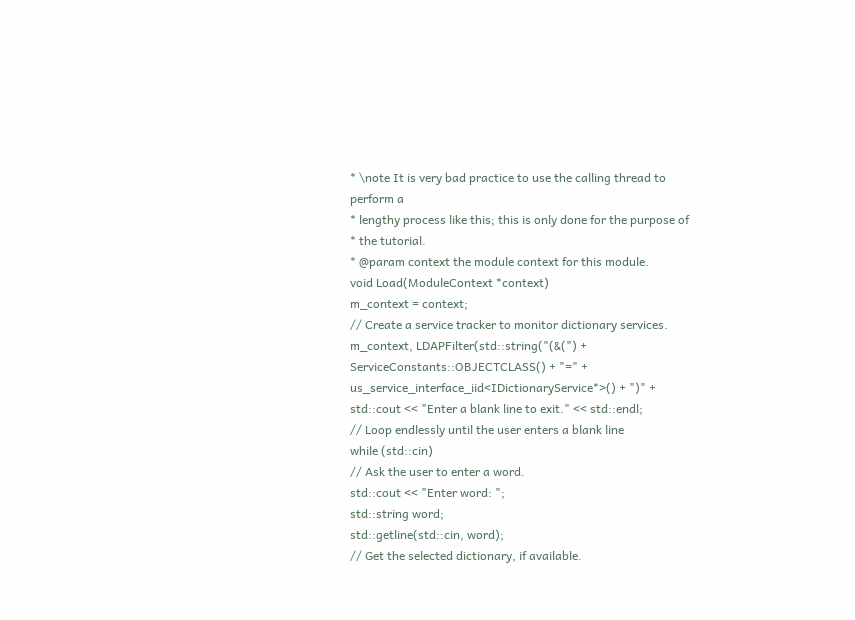* \note It is very bad practice to use the calling thread to perform a
* lengthy process like this; this is only done for the purpose of
* the tutorial.
* @param context the module context for this module.
void Load(ModuleContext *context)
m_context = context;
// Create a service tracker to monitor dictionary services.
m_context, LDAPFilter(std::string("(&(") + ServiceConstants::OBJECTCLASS() + "=" +
us_service_interface_iid<IDictionaryService*>() + ")" +
std::cout << "Enter a blank line to exit." << std::endl;
// Loop endlessly until the user enters a blank line
while (std::cin)
// Ask the user to enter a word.
std::cout << "Enter word: ";
std::string word;
std::getline(std::cin, word);
// Get the selected dictionary, if available.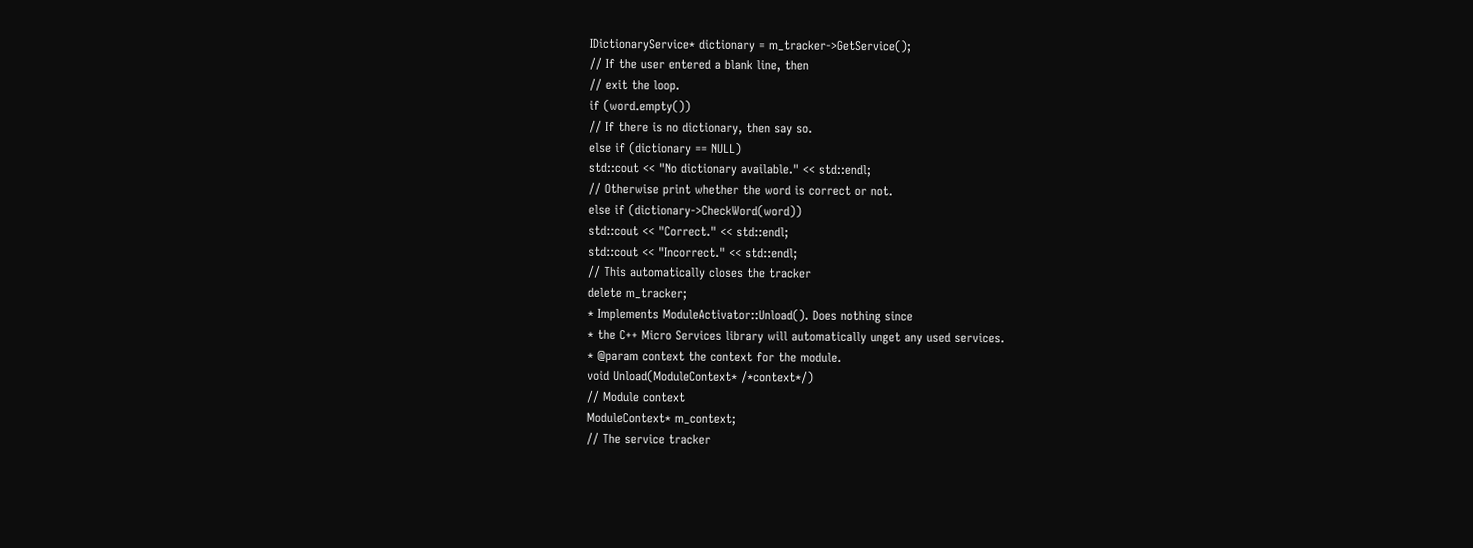IDictionaryService* dictionary = m_tracker->GetService();
// If the user entered a blank line, then
// exit the loop.
if (word.empty())
// If there is no dictionary, then say so.
else if (dictionary == NULL)
std::cout << "No dictionary available." << std::endl;
// Otherwise print whether the word is correct or not.
else if (dictionary->CheckWord(word))
std::cout << "Correct." << std::endl;
std::cout << "Incorrect." << std::endl;
// This automatically closes the tracker
delete m_tracker;
* Implements ModuleActivator::Unload(). Does nothing since
* the C++ Micro Services library will automatically unget any used services.
* @param context the context for the module.
void Unload(ModuleContext* /*context*/)
// Module context
ModuleContext* m_context;
// The service tracker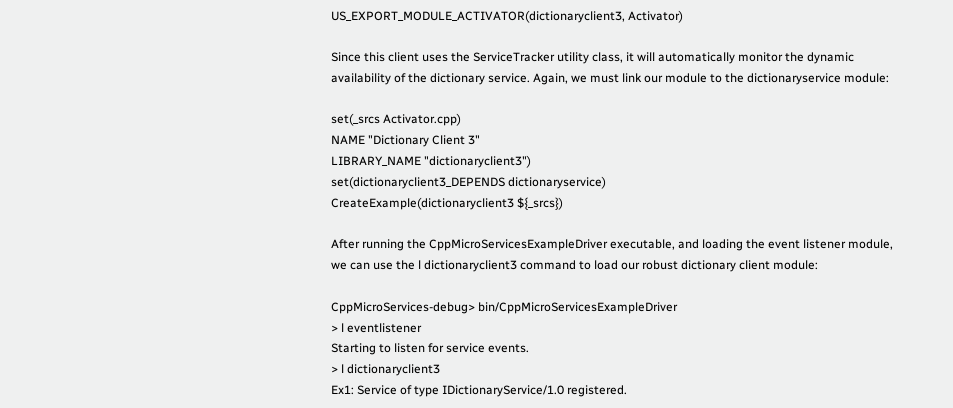US_EXPORT_MODULE_ACTIVATOR(dictionaryclient3, Activator)

Since this client uses the ServiceTracker utility class, it will automatically monitor the dynamic availability of the dictionary service. Again, we must link our module to the dictionaryservice module:

set(_srcs Activator.cpp)
NAME "Dictionary Client 3"
LIBRARY_NAME "dictionaryclient3")
set(dictionaryclient3_DEPENDS dictionaryservice)
CreateExample(dictionaryclient3 ${_srcs})

After running the CppMicroServicesExampleDriver executable, and loading the event listener module, we can use the l dictionaryclient3 command to load our robust dictionary client module:

CppMicroServices-debug> bin/CppMicroServicesExampleDriver
> l eventlistener
Starting to listen for service events.
> l dictionaryclient3
Ex1: Service of type IDictionaryService/1.0 registered.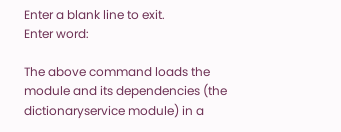Enter a blank line to exit.
Enter word:

The above command loads the module and its dependencies (the dictionaryservice module) in a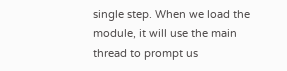single step. When we load the module, it will use the main thread to prompt us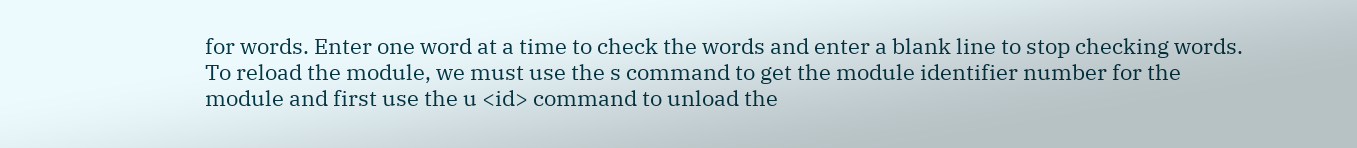for words. Enter one word at a time to check the words and enter a blank line to stop checking words. To reload the module, we must use the s command to get the module identifier number for the module and first use the u <id> command to unload the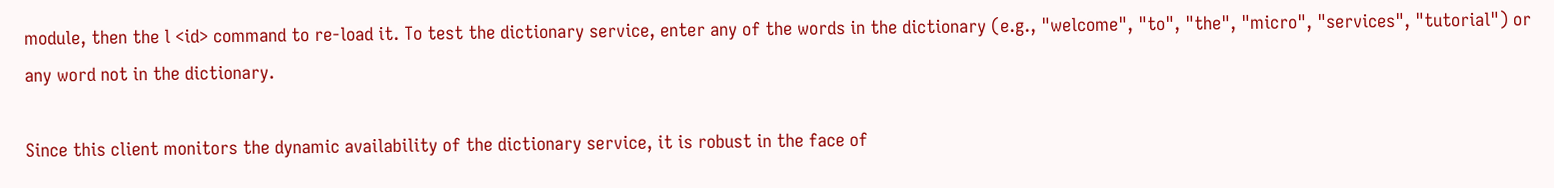module, then the l <id> command to re-load it. To test the dictionary service, enter any of the words in the dictionary (e.g., "welcome", "to", "the", "micro", "services", "tutorial") or any word not in the dictionary.

Since this client monitors the dynamic availability of the dictionary service, it is robust in the face of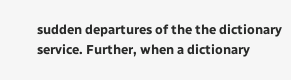sudden departures of the the dictionary service. Further, when a dictionary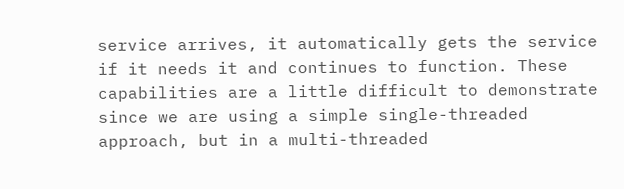service arrives, it automatically gets the service if it needs it and continues to function. These capabilities are a little difficult to demonstrate since we are using a simple single-threaded approach, but in a multi-threaded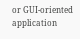or GUI-oriented application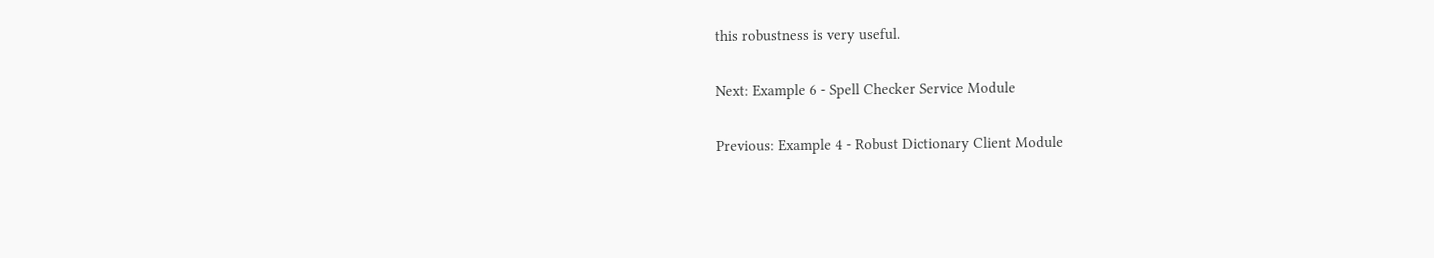this robustness is very useful.

Next: Example 6 - Spell Checker Service Module

Previous: Example 4 - Robust Dictionary Client Module